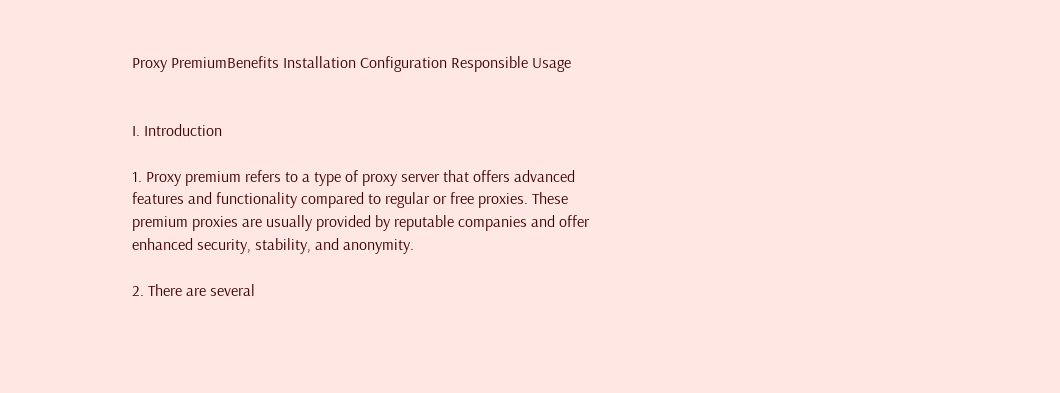Proxy PremiumBenefits Installation Configuration Responsible Usage


I. Introduction

1. Proxy premium refers to a type of proxy server that offers advanced features and functionality compared to regular or free proxies. These premium proxies are usually provided by reputable companies and offer enhanced security, stability, and anonymity.

2. There are several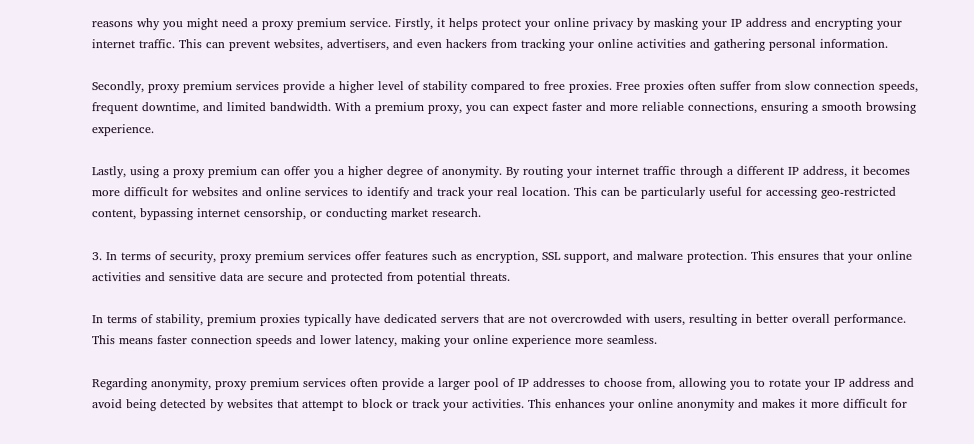reasons why you might need a proxy premium service. Firstly, it helps protect your online privacy by masking your IP address and encrypting your internet traffic. This can prevent websites, advertisers, and even hackers from tracking your online activities and gathering personal information.

Secondly, proxy premium services provide a higher level of stability compared to free proxies. Free proxies often suffer from slow connection speeds, frequent downtime, and limited bandwidth. With a premium proxy, you can expect faster and more reliable connections, ensuring a smooth browsing experience.

Lastly, using a proxy premium can offer you a higher degree of anonymity. By routing your internet traffic through a different IP address, it becomes more difficult for websites and online services to identify and track your real location. This can be particularly useful for accessing geo-restricted content, bypassing internet censorship, or conducting market research.

3. In terms of security, proxy premium services offer features such as encryption, SSL support, and malware protection. This ensures that your online activities and sensitive data are secure and protected from potential threats.

In terms of stability, premium proxies typically have dedicated servers that are not overcrowded with users, resulting in better overall performance. This means faster connection speeds and lower latency, making your online experience more seamless.

Regarding anonymity, proxy premium services often provide a larger pool of IP addresses to choose from, allowing you to rotate your IP address and avoid being detected by websites that attempt to block or track your activities. This enhances your online anonymity and makes it more difficult for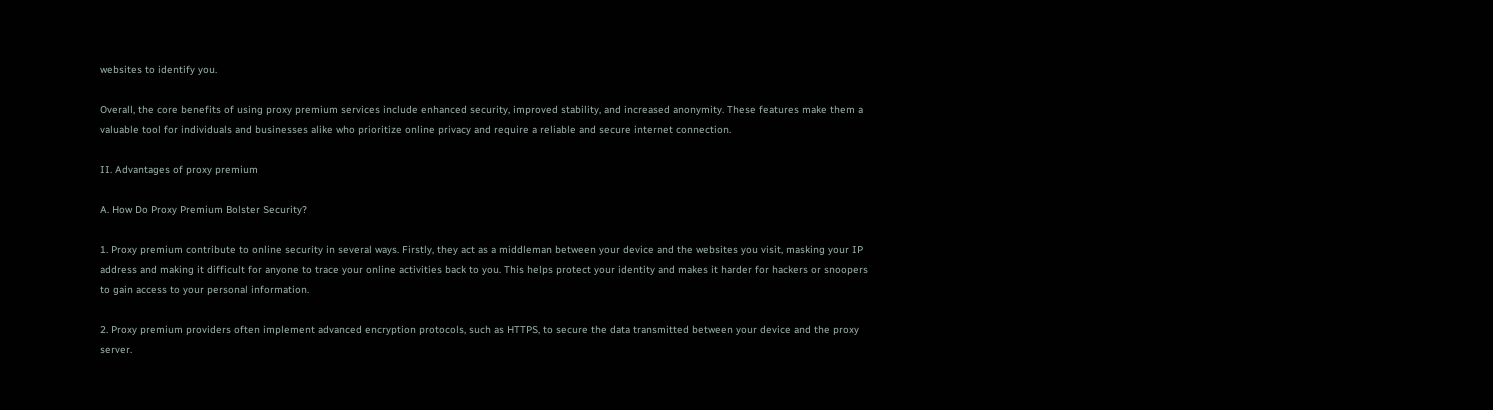websites to identify you.

Overall, the core benefits of using proxy premium services include enhanced security, improved stability, and increased anonymity. These features make them a valuable tool for individuals and businesses alike who prioritize online privacy and require a reliable and secure internet connection.

II. Advantages of proxy premium

A. How Do Proxy Premium Bolster Security?

1. Proxy premium contribute to online security in several ways. Firstly, they act as a middleman between your device and the websites you visit, masking your IP address and making it difficult for anyone to trace your online activities back to you. This helps protect your identity and makes it harder for hackers or snoopers to gain access to your personal information.

2. Proxy premium providers often implement advanced encryption protocols, such as HTTPS, to secure the data transmitted between your device and the proxy server.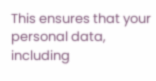This ensures that your personal data, including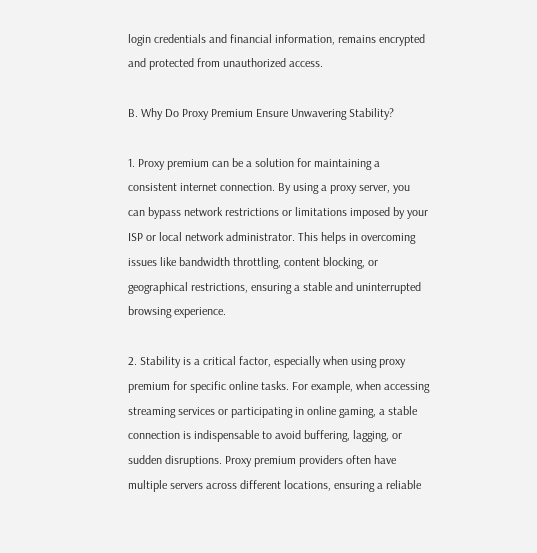login credentials and financial information, remains encrypted and protected from unauthorized access.

B. Why Do Proxy Premium Ensure Unwavering Stability?

1. Proxy premium can be a solution for maintaining a consistent internet connection. By using a proxy server, you can bypass network restrictions or limitations imposed by your ISP or local network administrator. This helps in overcoming issues like bandwidth throttling, content blocking, or geographical restrictions, ensuring a stable and uninterrupted browsing experience.

2. Stability is a critical factor, especially when using proxy premium for specific online tasks. For example, when accessing streaming services or participating in online gaming, a stable connection is indispensable to avoid buffering, lagging, or sudden disruptions. Proxy premium providers often have multiple servers across different locations, ensuring a reliable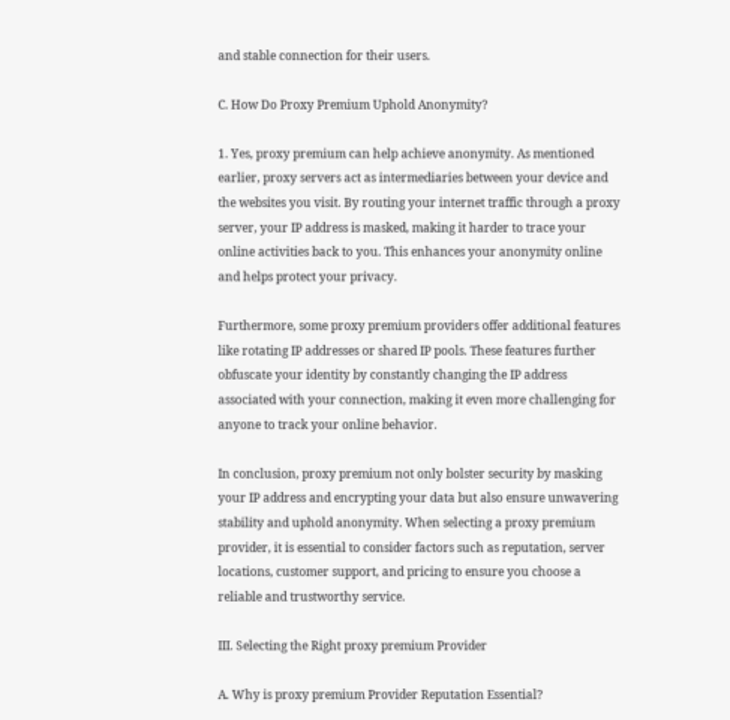and stable connection for their users.

C. How Do Proxy Premium Uphold Anonymity?

1. Yes, proxy premium can help achieve anonymity. As mentioned earlier, proxy servers act as intermediaries between your device and the websites you visit. By routing your internet traffic through a proxy server, your IP address is masked, making it harder to trace your online activities back to you. This enhances your anonymity online and helps protect your privacy.

Furthermore, some proxy premium providers offer additional features like rotating IP addresses or shared IP pools. These features further obfuscate your identity by constantly changing the IP address associated with your connection, making it even more challenging for anyone to track your online behavior.

In conclusion, proxy premium not only bolster security by masking your IP address and encrypting your data but also ensure unwavering stability and uphold anonymity. When selecting a proxy premium provider, it is essential to consider factors such as reputation, server locations, customer support, and pricing to ensure you choose a reliable and trustworthy service.

III. Selecting the Right proxy premium Provider

A. Why is proxy premium Provider Reputation Essential?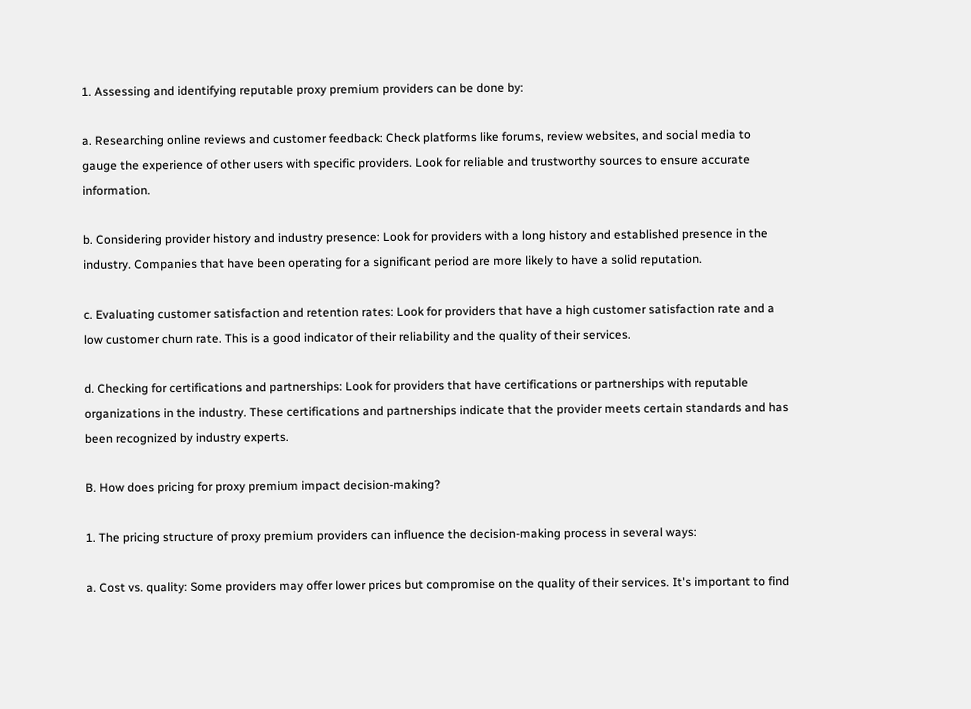1. Assessing and identifying reputable proxy premium providers can be done by:

a. Researching online reviews and customer feedback: Check platforms like forums, review websites, and social media to gauge the experience of other users with specific providers. Look for reliable and trustworthy sources to ensure accurate information.

b. Considering provider history and industry presence: Look for providers with a long history and established presence in the industry. Companies that have been operating for a significant period are more likely to have a solid reputation.

c. Evaluating customer satisfaction and retention rates: Look for providers that have a high customer satisfaction rate and a low customer churn rate. This is a good indicator of their reliability and the quality of their services.

d. Checking for certifications and partnerships: Look for providers that have certifications or partnerships with reputable organizations in the industry. These certifications and partnerships indicate that the provider meets certain standards and has been recognized by industry experts.

B. How does pricing for proxy premium impact decision-making?

1. The pricing structure of proxy premium providers can influence the decision-making process in several ways:

a. Cost vs. quality: Some providers may offer lower prices but compromise on the quality of their services. It's important to find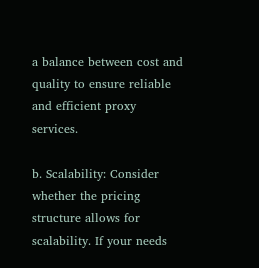a balance between cost and quality to ensure reliable and efficient proxy services.

b. Scalability: Consider whether the pricing structure allows for scalability. If your needs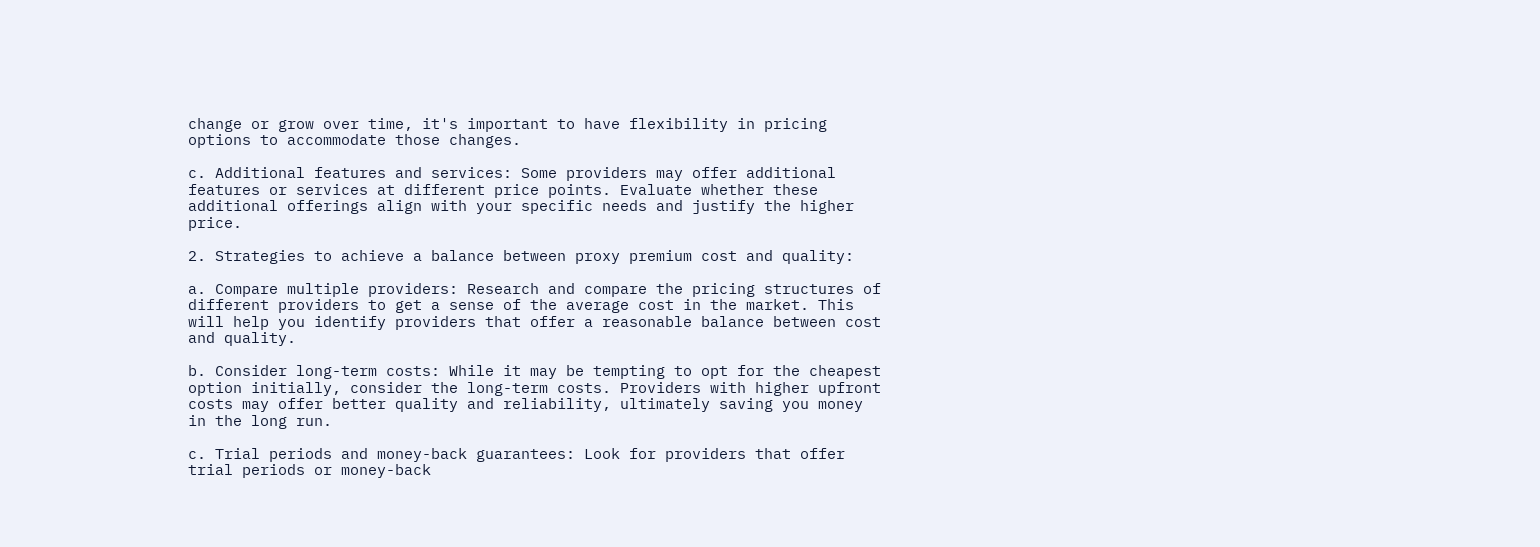change or grow over time, it's important to have flexibility in pricing options to accommodate those changes.

c. Additional features and services: Some providers may offer additional features or services at different price points. Evaluate whether these additional offerings align with your specific needs and justify the higher price.

2. Strategies to achieve a balance between proxy premium cost and quality:

a. Compare multiple providers: Research and compare the pricing structures of different providers to get a sense of the average cost in the market. This will help you identify providers that offer a reasonable balance between cost and quality.

b. Consider long-term costs: While it may be tempting to opt for the cheapest option initially, consider the long-term costs. Providers with higher upfront costs may offer better quality and reliability, ultimately saving you money in the long run.

c. Trial periods and money-back guarantees: Look for providers that offer trial periods or money-back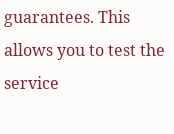guarantees. This allows you to test the service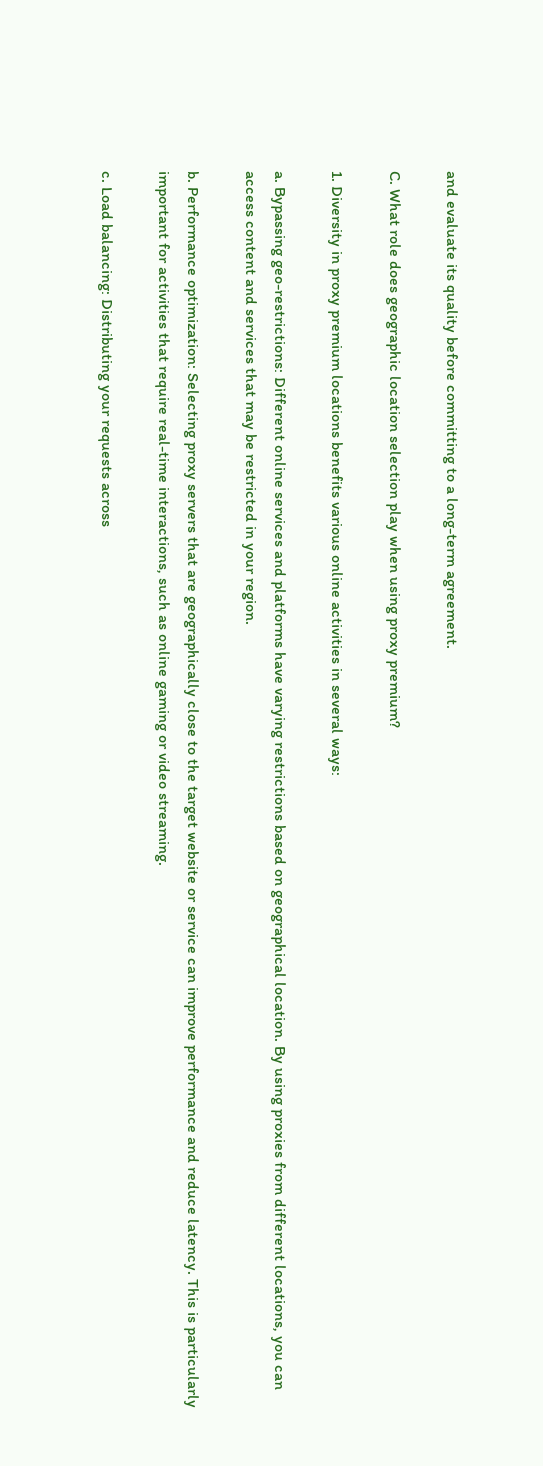and evaluate its quality before committing to a long-term agreement.

C. What role does geographic location selection play when using proxy premium?

1. Diversity in proxy premium locations benefits various online activities in several ways:

a. Bypassing geo-restrictions: Different online services and platforms have varying restrictions based on geographical location. By using proxies from different locations, you can access content and services that may be restricted in your region.

b. Performance optimization: Selecting proxy servers that are geographically close to the target website or service can improve performance and reduce latency. This is particularly important for activities that require real-time interactions, such as online gaming or video streaming.

c. Load balancing: Distributing your requests across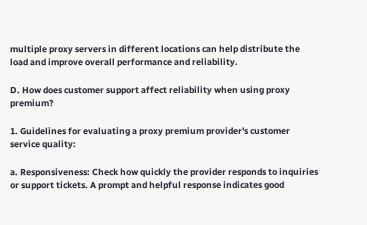multiple proxy servers in different locations can help distribute the load and improve overall performance and reliability.

D. How does customer support affect reliability when using proxy premium?

1. Guidelines for evaluating a proxy premium provider's customer service quality:

a. Responsiveness: Check how quickly the provider responds to inquiries or support tickets. A prompt and helpful response indicates good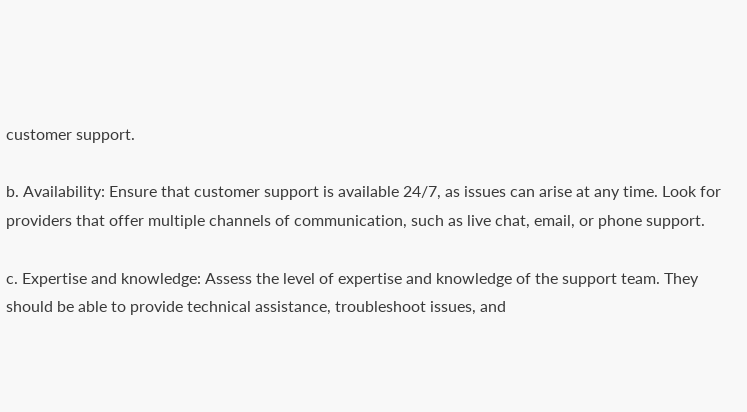customer support.

b. Availability: Ensure that customer support is available 24/7, as issues can arise at any time. Look for providers that offer multiple channels of communication, such as live chat, email, or phone support.

c. Expertise and knowledge: Assess the level of expertise and knowledge of the support team. They should be able to provide technical assistance, troubleshoot issues, and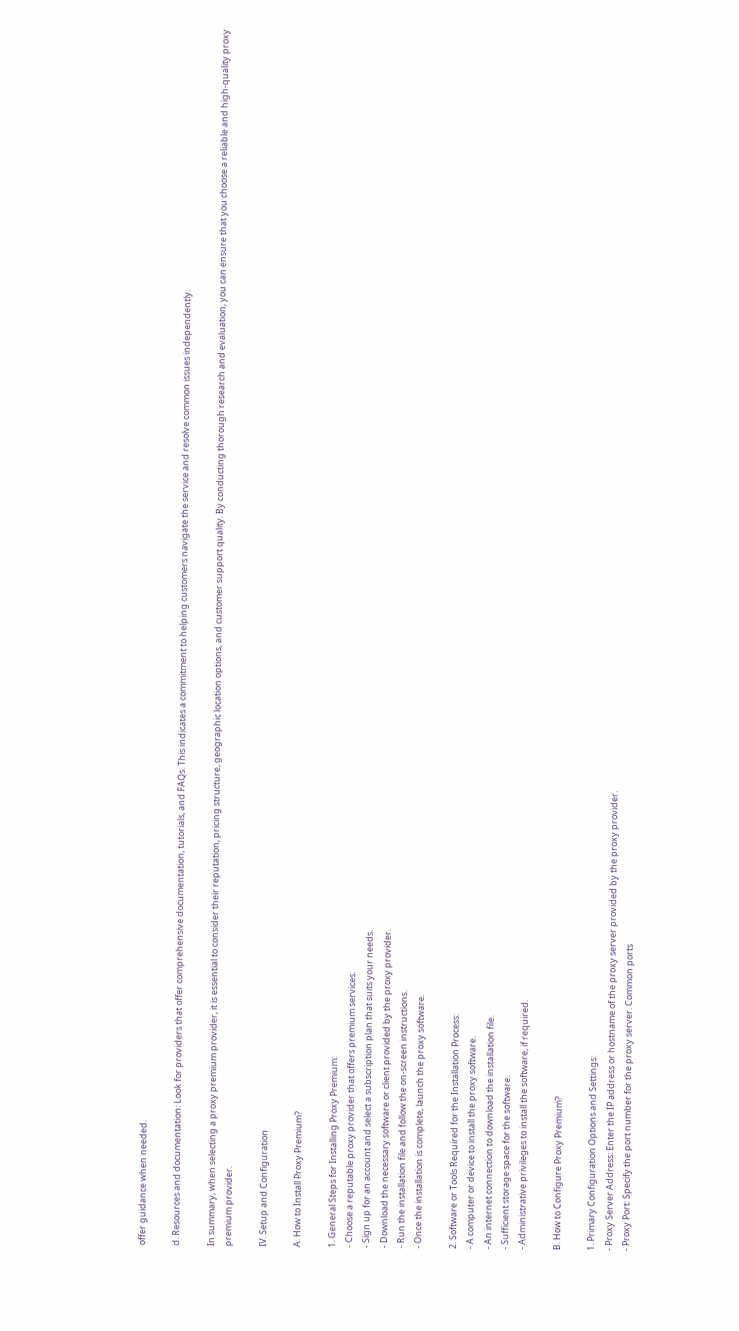offer guidance when needed.

d. Resources and documentation: Look for providers that offer comprehensive documentation, tutorials, and FAQs. This indicates a commitment to helping customers navigate the service and resolve common issues independently.

In summary, when selecting a proxy premium provider, it is essential to consider their reputation, pricing structure, geographic location options, and customer support quality. By conducting thorough research and evaluation, you can ensure that you choose a reliable and high-quality proxy premium provider.

IV. Setup and Configuration

A. How to Install Proxy Premium?

1. General Steps for Installing Proxy Premium:
- Choose a reputable proxy provider that offers premium services.
- Sign up for an account and select a subscription plan that suits your needs.
- Download the necessary software or client provided by the proxy provider.
- Run the installation file and follow the on-screen instructions.
- Once the installation is complete, launch the proxy software.

2. Software or Tools Required for the Installation Process:
- A computer or device to install the proxy software.
- An internet connection to download the installation file.
- Sufficient storage space for the software.
- Administrative privileges to install the software, if required.

B. How to Configure Proxy Premium?

1. Primary Configuration Options and Settings:
- Proxy Server Address: Enter the IP address or hostname of the proxy server provided by the proxy provider.
- Proxy Port: Specify the port number for the proxy server. Common ports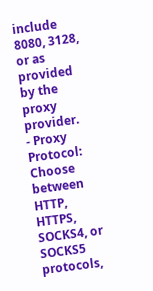include 8080, 3128, or as provided by the proxy provider.
- Proxy Protocol: Choose between HTTP, HTTPS, SOCKS4, or SOCKS5 protocols,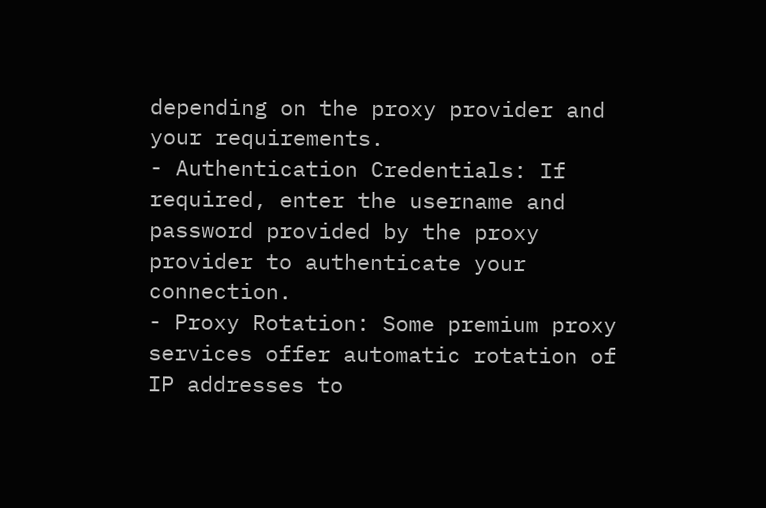depending on the proxy provider and your requirements.
- Authentication Credentials: If required, enter the username and password provided by the proxy provider to authenticate your connection.
- Proxy Rotation: Some premium proxy services offer automatic rotation of IP addresses to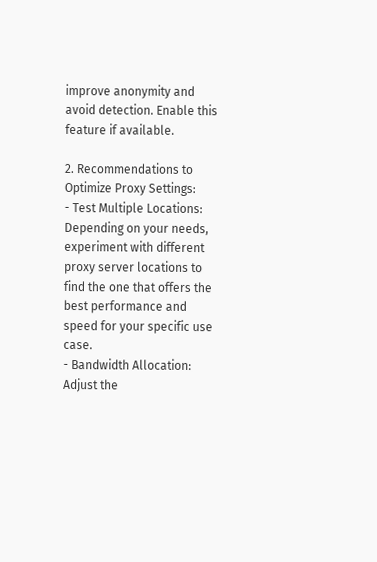improve anonymity and avoid detection. Enable this feature if available.

2. Recommendations to Optimize Proxy Settings:
- Test Multiple Locations: Depending on your needs, experiment with different proxy server locations to find the one that offers the best performance and speed for your specific use case.
- Bandwidth Allocation: Adjust the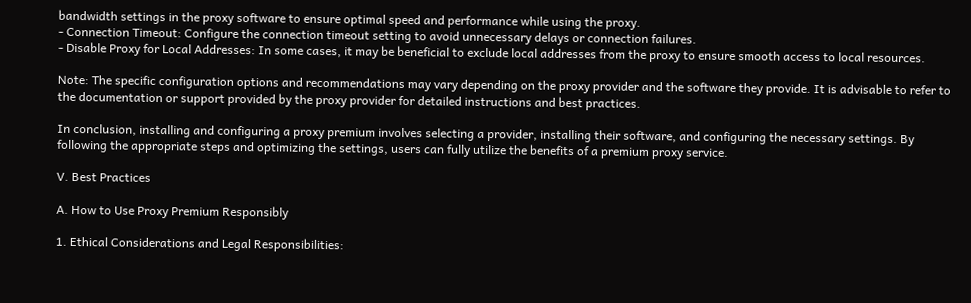bandwidth settings in the proxy software to ensure optimal speed and performance while using the proxy.
- Connection Timeout: Configure the connection timeout setting to avoid unnecessary delays or connection failures.
- Disable Proxy for Local Addresses: In some cases, it may be beneficial to exclude local addresses from the proxy to ensure smooth access to local resources.

Note: The specific configuration options and recommendations may vary depending on the proxy provider and the software they provide. It is advisable to refer to the documentation or support provided by the proxy provider for detailed instructions and best practices.

In conclusion, installing and configuring a proxy premium involves selecting a provider, installing their software, and configuring the necessary settings. By following the appropriate steps and optimizing the settings, users can fully utilize the benefits of a premium proxy service.

V. Best Practices

A. How to Use Proxy Premium Responsibly

1. Ethical Considerations and Legal Responsibilities: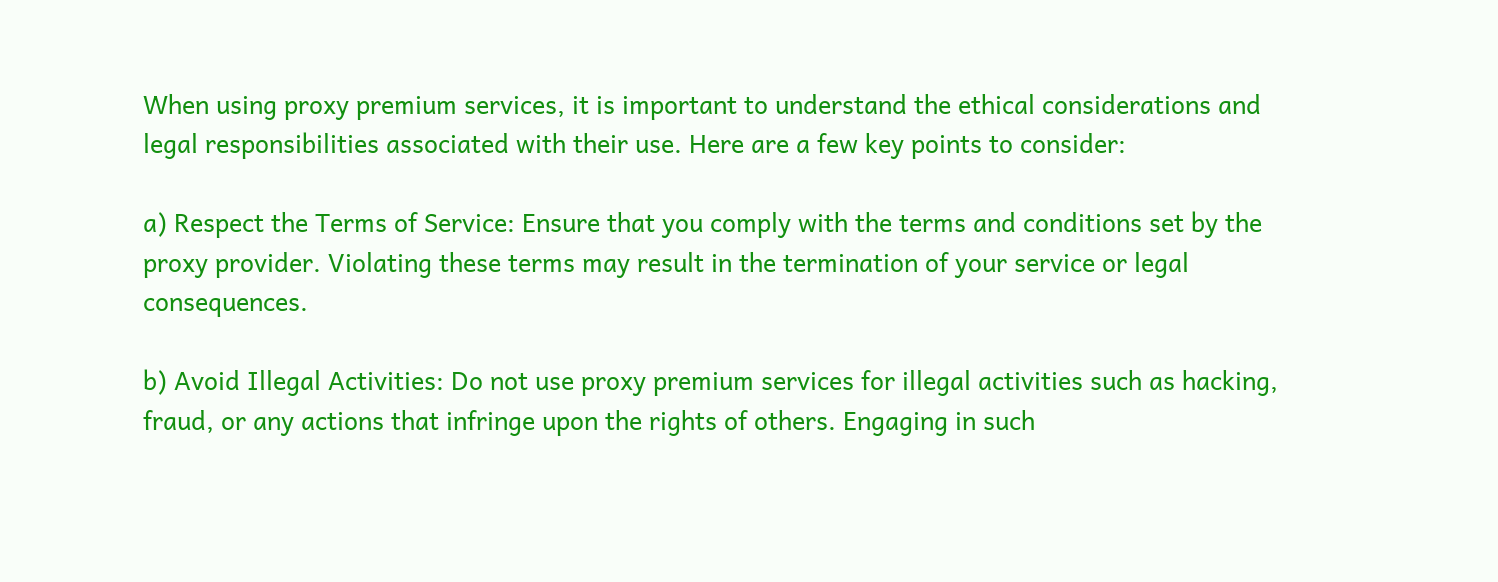When using proxy premium services, it is important to understand the ethical considerations and legal responsibilities associated with their use. Here are a few key points to consider:

a) Respect the Terms of Service: Ensure that you comply with the terms and conditions set by the proxy provider. Violating these terms may result in the termination of your service or legal consequences.

b) Avoid Illegal Activities: Do not use proxy premium services for illegal activities such as hacking, fraud, or any actions that infringe upon the rights of others. Engaging in such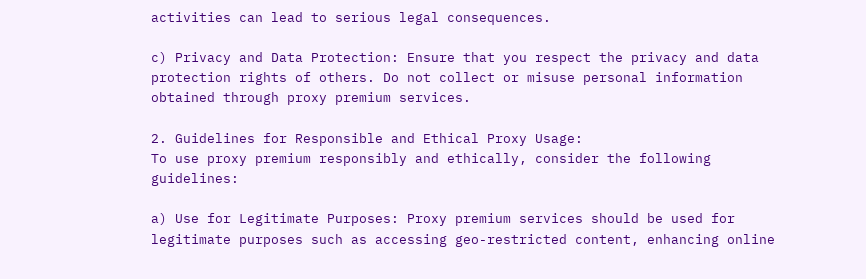activities can lead to serious legal consequences.

c) Privacy and Data Protection: Ensure that you respect the privacy and data protection rights of others. Do not collect or misuse personal information obtained through proxy premium services.

2. Guidelines for Responsible and Ethical Proxy Usage:
To use proxy premium responsibly and ethically, consider the following guidelines:

a) Use for Legitimate Purposes: Proxy premium services should be used for legitimate purposes such as accessing geo-restricted content, enhancing online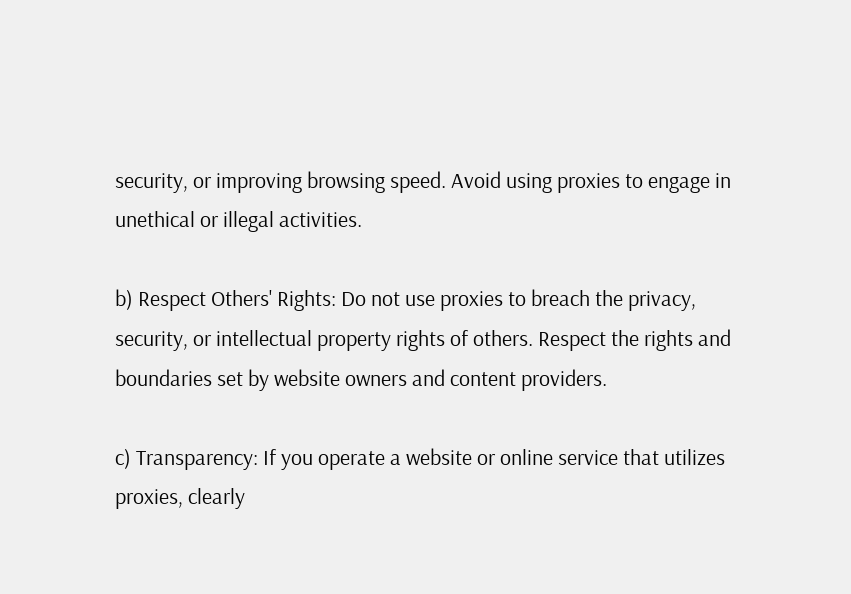security, or improving browsing speed. Avoid using proxies to engage in unethical or illegal activities.

b) Respect Others' Rights: Do not use proxies to breach the privacy, security, or intellectual property rights of others. Respect the rights and boundaries set by website owners and content providers.

c) Transparency: If you operate a website or online service that utilizes proxies, clearly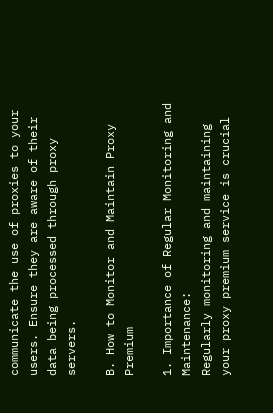communicate the use of proxies to your users. Ensure they are aware of their data being processed through proxy servers.

B. How to Monitor and Maintain Proxy Premium

1. Importance of Regular Monitoring and Maintenance:
Regularly monitoring and maintaining your proxy premium service is crucial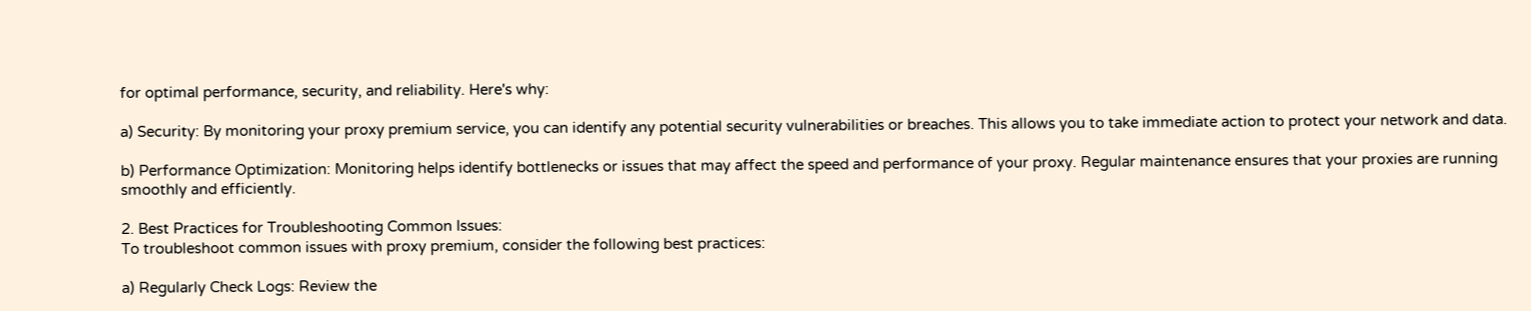for optimal performance, security, and reliability. Here's why:

a) Security: By monitoring your proxy premium service, you can identify any potential security vulnerabilities or breaches. This allows you to take immediate action to protect your network and data.

b) Performance Optimization: Monitoring helps identify bottlenecks or issues that may affect the speed and performance of your proxy. Regular maintenance ensures that your proxies are running smoothly and efficiently.

2. Best Practices for Troubleshooting Common Issues:
To troubleshoot common issues with proxy premium, consider the following best practices:

a) Regularly Check Logs: Review the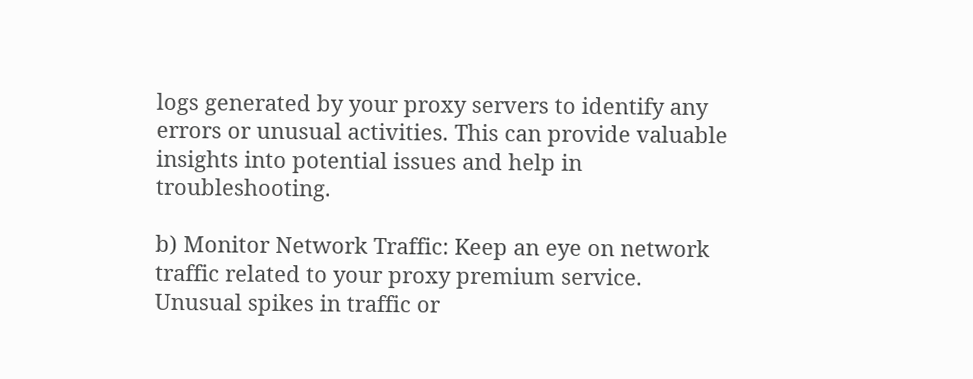logs generated by your proxy servers to identify any errors or unusual activities. This can provide valuable insights into potential issues and help in troubleshooting.

b) Monitor Network Traffic: Keep an eye on network traffic related to your proxy premium service. Unusual spikes in traffic or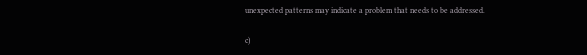unexpected patterns may indicate a problem that needs to be addressed.

c)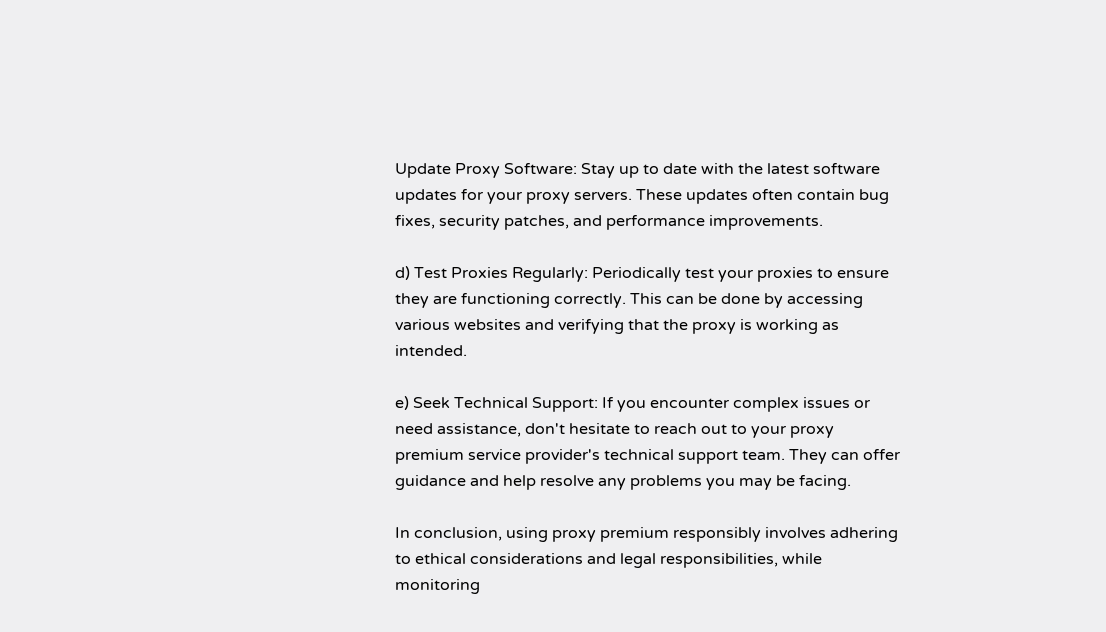Update Proxy Software: Stay up to date with the latest software updates for your proxy servers. These updates often contain bug fixes, security patches, and performance improvements.

d) Test Proxies Regularly: Periodically test your proxies to ensure they are functioning correctly. This can be done by accessing various websites and verifying that the proxy is working as intended.

e) Seek Technical Support: If you encounter complex issues or need assistance, don't hesitate to reach out to your proxy premium service provider's technical support team. They can offer guidance and help resolve any problems you may be facing.

In conclusion, using proxy premium responsibly involves adhering to ethical considerations and legal responsibilities, while monitoring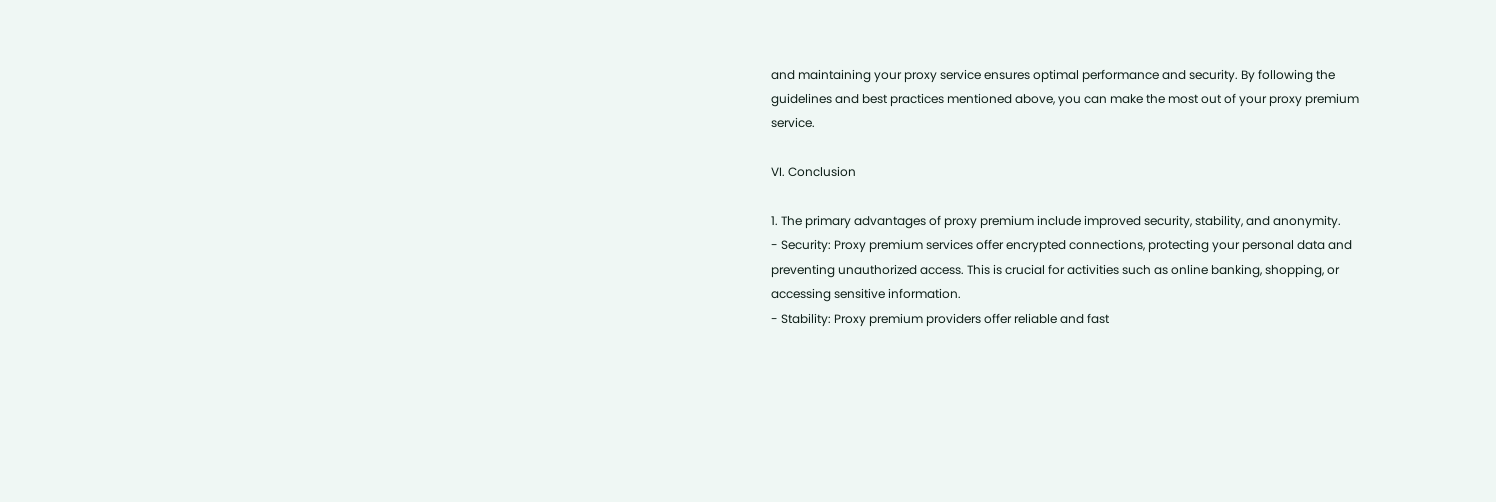and maintaining your proxy service ensures optimal performance and security. By following the guidelines and best practices mentioned above, you can make the most out of your proxy premium service.

VI. Conclusion

1. The primary advantages of proxy premium include improved security, stability, and anonymity.
- Security: Proxy premium services offer encrypted connections, protecting your personal data and preventing unauthorized access. This is crucial for activities such as online banking, shopping, or accessing sensitive information.
- Stability: Proxy premium providers offer reliable and fast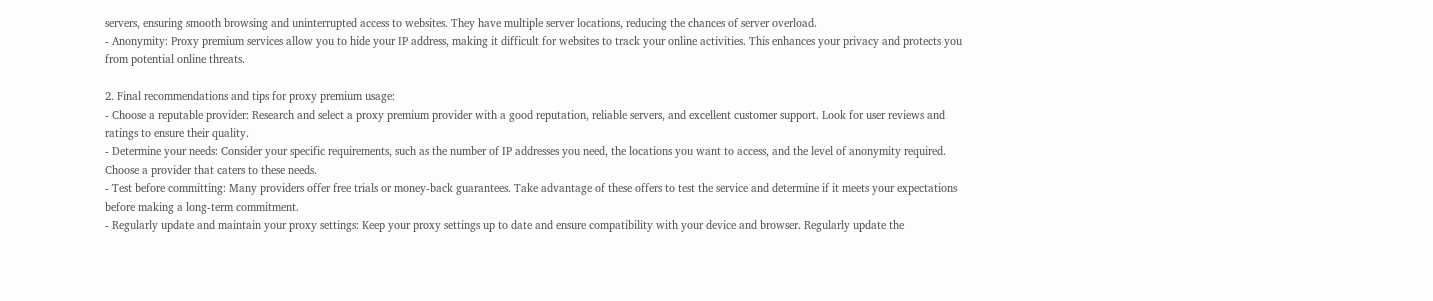servers, ensuring smooth browsing and uninterrupted access to websites. They have multiple server locations, reducing the chances of server overload.
- Anonymity: Proxy premium services allow you to hide your IP address, making it difficult for websites to track your online activities. This enhances your privacy and protects you from potential online threats.

2. Final recommendations and tips for proxy premium usage:
- Choose a reputable provider: Research and select a proxy premium provider with a good reputation, reliable servers, and excellent customer support. Look for user reviews and ratings to ensure their quality.
- Determine your needs: Consider your specific requirements, such as the number of IP addresses you need, the locations you want to access, and the level of anonymity required. Choose a provider that caters to these needs.
- Test before committing: Many providers offer free trials or money-back guarantees. Take advantage of these offers to test the service and determine if it meets your expectations before making a long-term commitment.
- Regularly update and maintain your proxy settings: Keep your proxy settings up to date and ensure compatibility with your device and browser. Regularly update the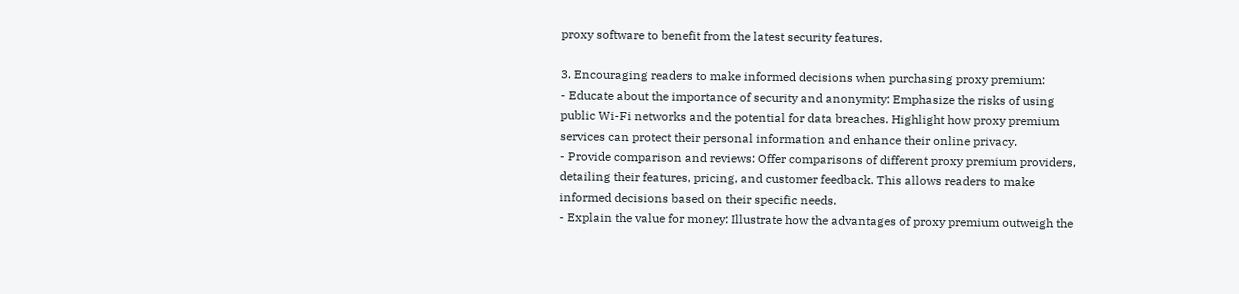proxy software to benefit from the latest security features.

3. Encouraging readers to make informed decisions when purchasing proxy premium:
- Educate about the importance of security and anonymity: Emphasize the risks of using public Wi-Fi networks and the potential for data breaches. Highlight how proxy premium services can protect their personal information and enhance their online privacy.
- Provide comparison and reviews: Offer comparisons of different proxy premium providers, detailing their features, pricing, and customer feedback. This allows readers to make informed decisions based on their specific needs.
- Explain the value for money: Illustrate how the advantages of proxy premium outweigh the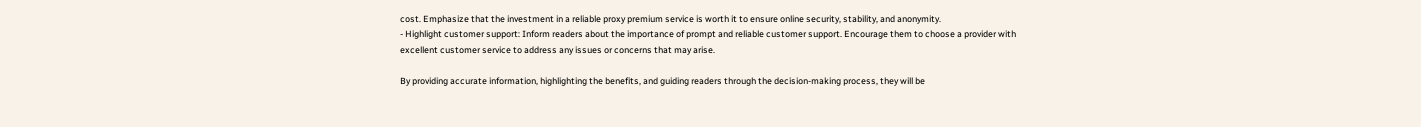cost. Emphasize that the investment in a reliable proxy premium service is worth it to ensure online security, stability, and anonymity.
- Highlight customer support: Inform readers about the importance of prompt and reliable customer support. Encourage them to choose a provider with excellent customer service to address any issues or concerns that may arise.

By providing accurate information, highlighting the benefits, and guiding readers through the decision-making process, they will be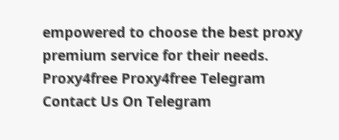empowered to choose the best proxy premium service for their needs.
Proxy4free Proxy4free Telegram
Contact Us On Telegram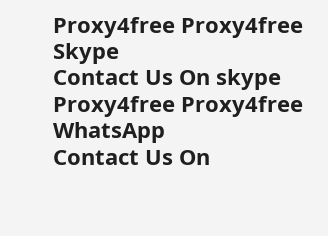Proxy4free Proxy4free Skype
Contact Us On skype
Proxy4free Proxy4free WhatsApp
Contact Us On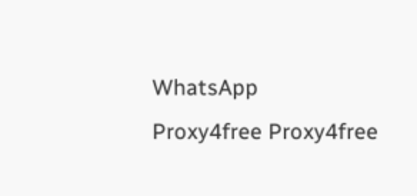WhatsApp
Proxy4free Proxy4free